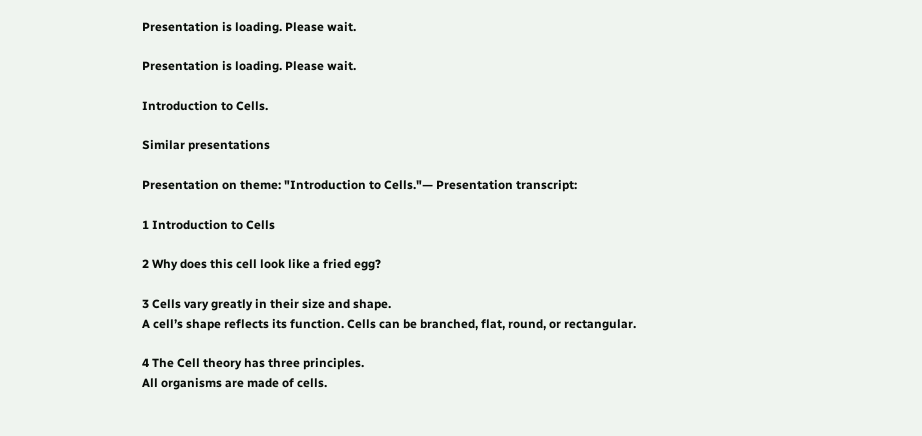Presentation is loading. Please wait.

Presentation is loading. Please wait.

Introduction to Cells.

Similar presentations

Presentation on theme: "Introduction to Cells."— Presentation transcript:

1 Introduction to Cells

2 Why does this cell look like a fried egg?

3 Cells vary greatly in their size and shape.
A cell’s shape reflects its function. Cells can be branched, flat, round, or rectangular.

4 The Cell theory has three principles.
All organisms are made of cells.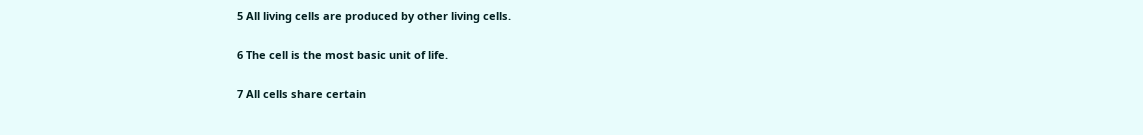5 All living cells are produced by other living cells.

6 The cell is the most basic unit of life.

7 All cells share certain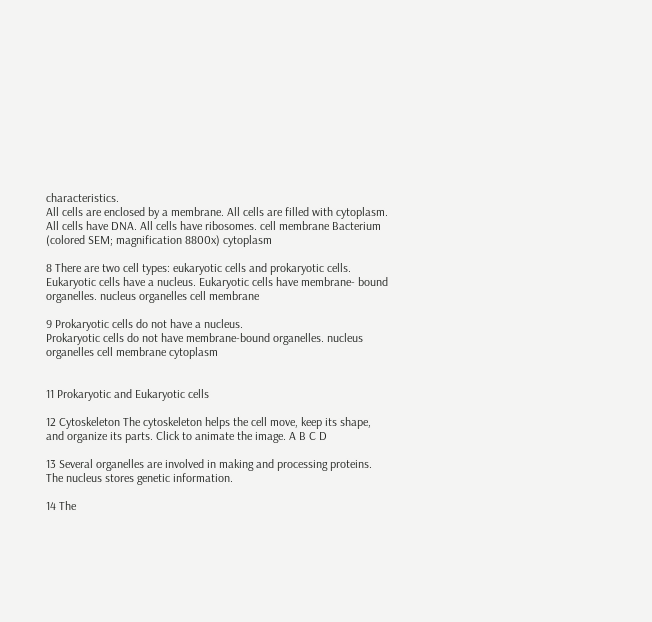characteristics.
All cells are enclosed by a membrane. All cells are filled with cytoplasm. All cells have DNA. All cells have ribosomes. cell membrane Bacterium (colored SEM; magnification 8800x) cytoplasm

8 There are two cell types: eukaryotic cells and prokaryotic cells.
Eukaryotic cells have a nucleus. Eukaryotic cells have membrane- bound organelles. nucleus organelles cell membrane

9 Prokaryotic cells do not have a nucleus.
Prokaryotic cells do not have membrane-bound organelles. nucleus organelles cell membrane cytoplasm


11 Prokaryotic and Eukaryotic cells

12 Cytoskeleton The cytoskeleton helps the cell move, keep its shape, and organize its parts. Click to animate the image. A B C D

13 Several organelles are involved in making and processing proteins.
The nucleus stores genetic information.

14 The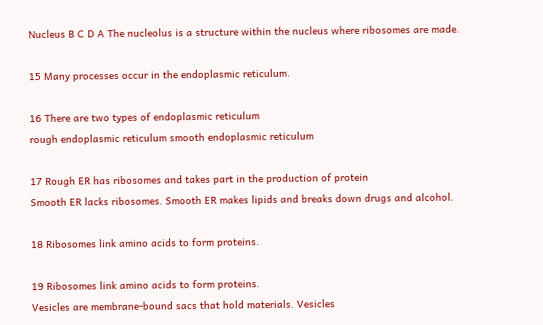Nucleus B C D A The nucleolus is a structure within the nucleus where ribosomes are made.

15 Many processes occur in the endoplasmic reticulum.

16 There are two types of endoplasmic reticulum
rough endoplasmic reticulum smooth endoplasmic reticulum

17 Rough ER has ribosomes and takes part in the production of protein
Smooth ER lacks ribosomes. Smooth ER makes lipids and breaks down drugs and alcohol.

18 Ribosomes link amino acids to form proteins.

19 Ribosomes link amino acids to form proteins.
Vesicles are membrane-bound sacs that hold materials. Vesicles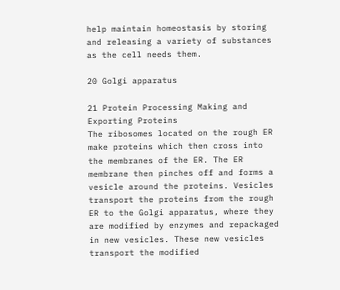help maintain homeostasis by storing and releasing a variety of substances as the cell needs them.

20 Golgi apparatus

21 Protein Processing Making and Exporting Proteins
The ribosomes located on the rough ER make proteins which then cross into the membranes of the ER. The ER membrane then pinches off and forms a vesicle around the proteins. Vesicles transport the proteins from the rough ER to the Golgi apparatus, where they are modified by enzymes and repackaged in new vesicles. These new vesicles transport the modified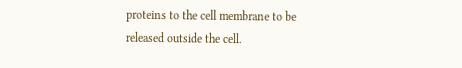proteins to the cell membrane to be released outside the cell.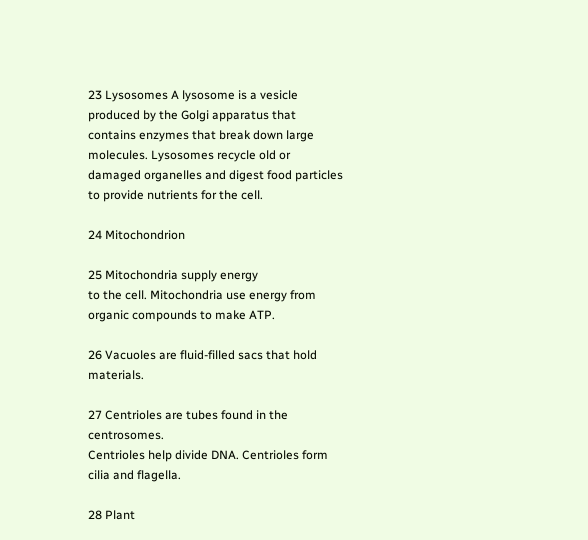23 Lysosomes A lysosome is a vesicle produced by the Golgi apparatus that contains enzymes that break down large molecules. Lysosomes recycle old or damaged organelles and digest food particles to provide nutrients for the cell.

24 Mitochondrion

25 Mitochondria supply energy
to the cell. Mitochondria use energy from organic compounds to make ATP.

26 Vacuoles are fluid-filled sacs that hold materials.

27 Centrioles are tubes found in the centrosomes.
Centrioles help divide DNA. Centrioles form cilia and flagella.

28 Plant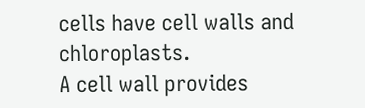cells have cell walls and chloroplasts.
A cell wall provides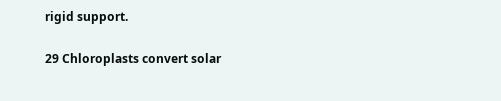rigid support.

29 Chloroplasts convert solar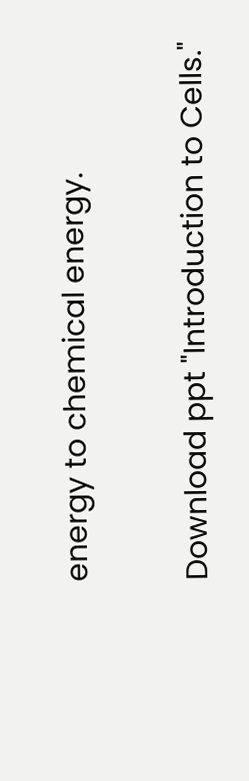energy to chemical energy.

Download ppt "Introduction to Cells."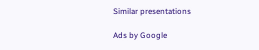Similar presentations

Ads by Google